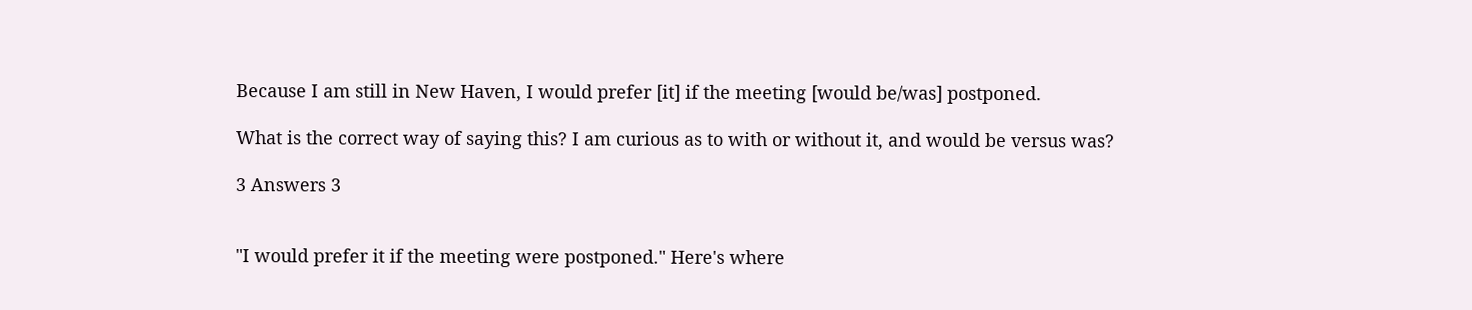Because I am still in New Haven, I would prefer [it] if the meeting [would be/was] postponed.

What is the correct way of saying this? I am curious as to with or without it, and would be versus was?

3 Answers 3


"I would prefer it if the meeting were postponed." Here's where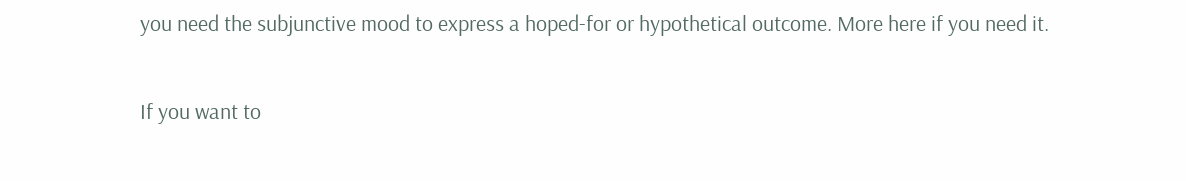you need the subjunctive mood to express a hoped-for or hypothetical outcome. More here if you need it.

If you want to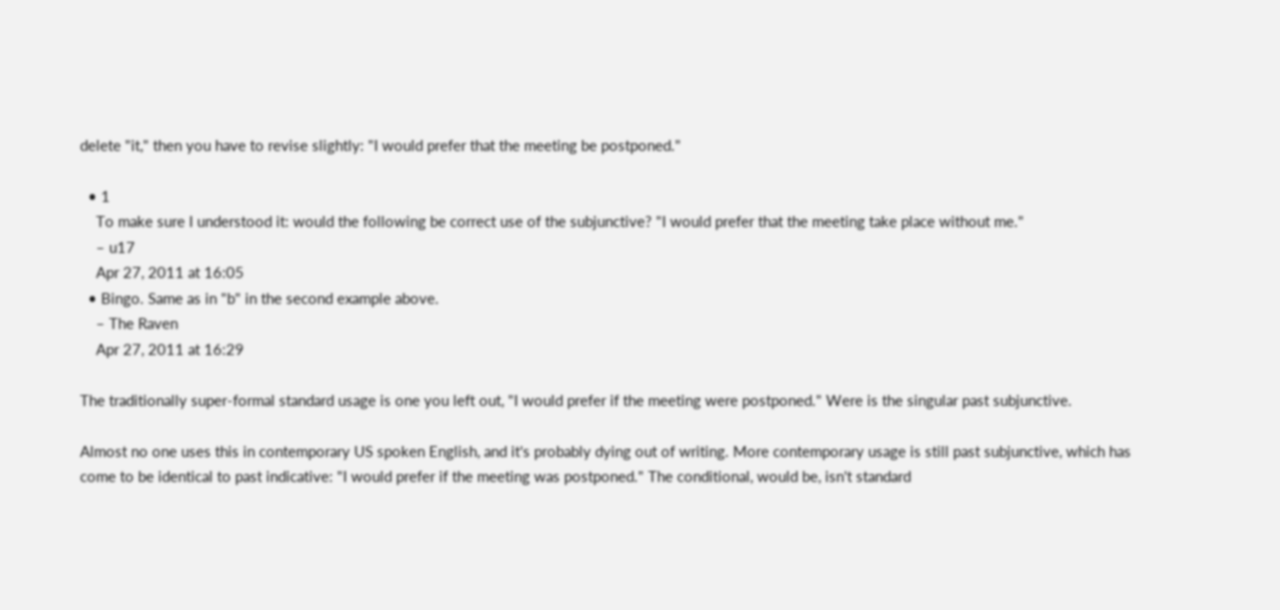delete "it," then you have to revise slightly: "I would prefer that the meeting be postponed."

  • 1
    To make sure I understood it: would the following be correct use of the subjunctive? "I would prefer that the meeting take place without me."
    – u17
    Apr 27, 2011 at 16:05
  • Bingo. Same as in "b" in the second example above.
    – The Raven
    Apr 27, 2011 at 16:29

The traditionally super-formal standard usage is one you left out, "I would prefer if the meeting were postponed." Were is the singular past subjunctive.

Almost no one uses this in contemporary US spoken English, and it's probably dying out of writing. More contemporary usage is still past subjunctive, which has come to be identical to past indicative: "I would prefer if the meeting was postponed." The conditional, would be, isn't standard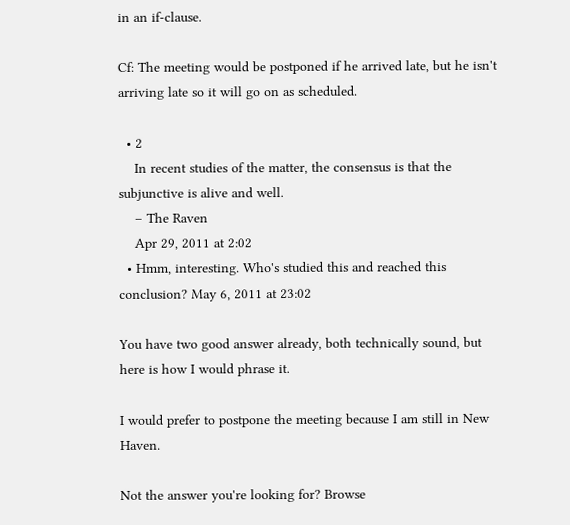in an if-clause.

Cf: The meeting would be postponed if he arrived late, but he isn't arriving late so it will go on as scheduled.

  • 2
    In recent studies of the matter, the consensus is that the subjunctive is alive and well.
    – The Raven
    Apr 29, 2011 at 2:02
  • Hmm, interesting. Who's studied this and reached this conclusion? May 6, 2011 at 23:02

You have two good answer already, both technically sound, but here is how I would phrase it.

I would prefer to postpone the meeting because I am still in New Haven.

Not the answer you're looking for? Browse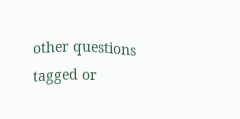other questions tagged or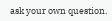ask your own question.